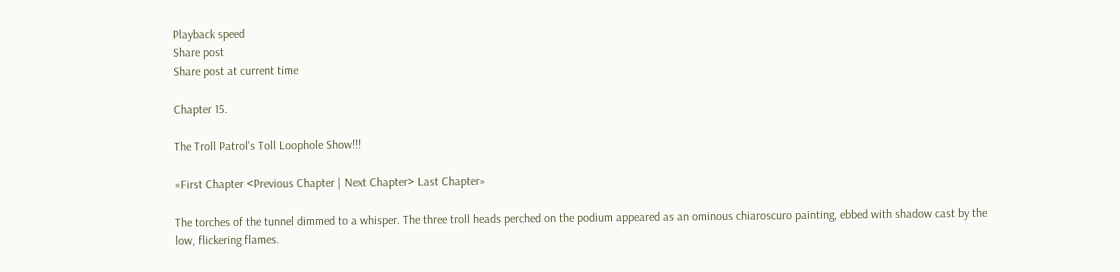Playback speed
Share post
Share post at current time

Chapter 15.

The Troll Patrol's Toll Loophole Show!!!

«First Chapter <Previous Chapter | Next Chapter> Last Chapter»

The torches of the tunnel dimmed to a whisper. The three troll heads perched on the podium appeared as an ominous chiaroscuro painting, ebbed with shadow cast by the low, flickering flames.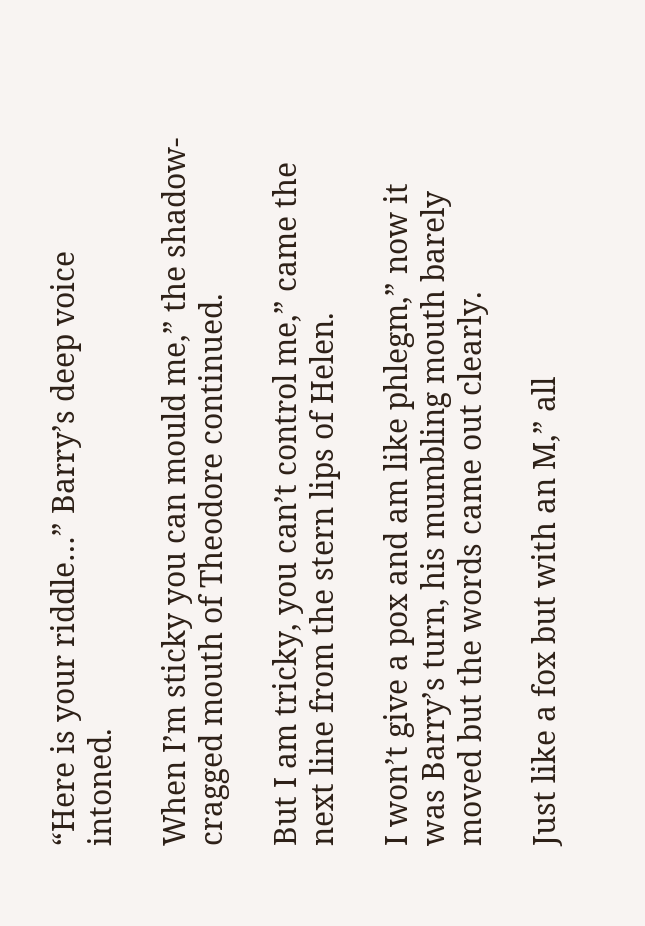“Here is your riddle…” Barry’s deep voice intoned.

When I’m sticky you can mould me,” the shadow-cragged mouth of Theodore continued.

But I am tricky, you can’t control me,” came the next line from the stern lips of Helen.

I won’t give a pox and am like phlegm,” now it was Barry’s turn, his mumbling mouth barely moved but the words came out clearly.

Just like a fox but with an M,” all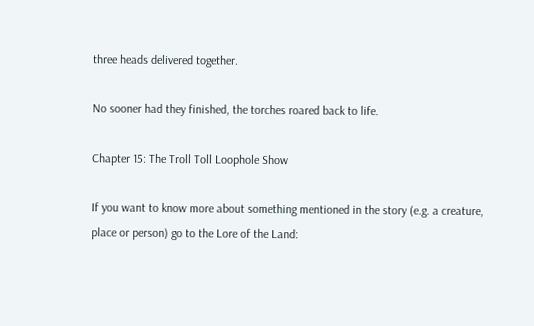three heads delivered together.

No sooner had they finished, the torches roared back to life.

Chapter 15: The Troll Toll Loophole Show

If you want to know more about something mentioned in the story (e.g. a creature, place or person) go to the Lore of the Land: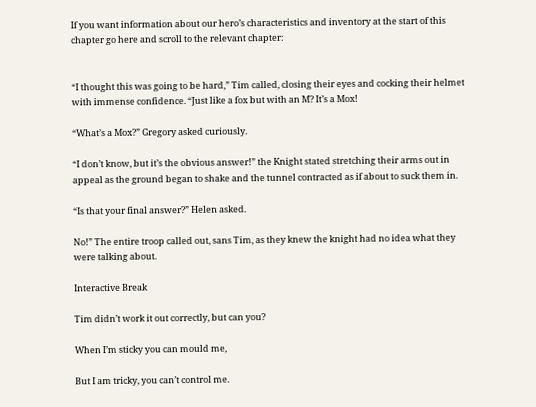If you want information about our hero’s characteristics and inventory at the start of this chapter go here and scroll to the relevant chapter:


“I thought this was going to be hard,” Tim called, closing their eyes and cocking their helmet with immense confidence. “Just like a fox but with an M? It’s a Mox!

“What’s a Mox?” Gregory asked curiously.

“I don’t know, but it’s the obvious answer!” the Knight stated stretching their arms out in appeal as the ground began to shake and the tunnel contracted as if about to suck them in.

“Is that your final answer?” Helen asked.

No!” The entire troop called out, sans Tim, as they knew the knight had no idea what they were talking about.

Interactive Break

Tim didn’t work it out correctly, but can you?

When I’m sticky you can mould me,

But I am tricky, you can’t control me.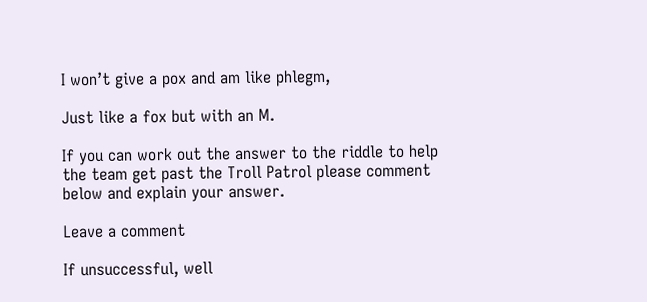I won’t give a pox and am like phlegm,

Just like a fox but with an M.

If you can work out the answer to the riddle to help the team get past the Troll Patrol please comment below and explain your answer.

Leave a comment

If unsuccessful, well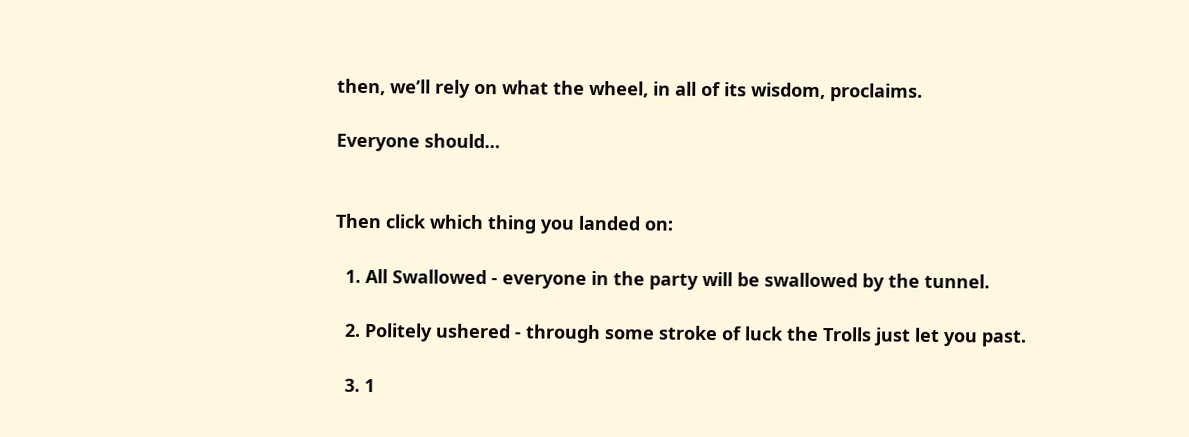then, we’ll rely on what the wheel, in all of its wisdom, proclaims.

Everyone should…


Then click which thing you landed on:

  1. All Swallowed - everyone in the party will be swallowed by the tunnel.

  2. Politely ushered - through some stroke of luck the Trolls just let you past.

  3. 1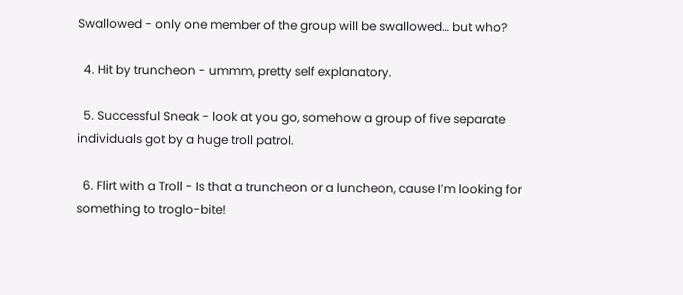Swallowed - only one member of the group will be swallowed… but who?

  4. Hit by truncheon - ummm, pretty self explanatory.

  5. Successful Sneak - look at you go, somehow a group of five separate individuals got by a huge troll patrol.

  6. Flirt with a Troll - Is that a truncheon or a luncheon, cause I’m looking for something to troglo-bite!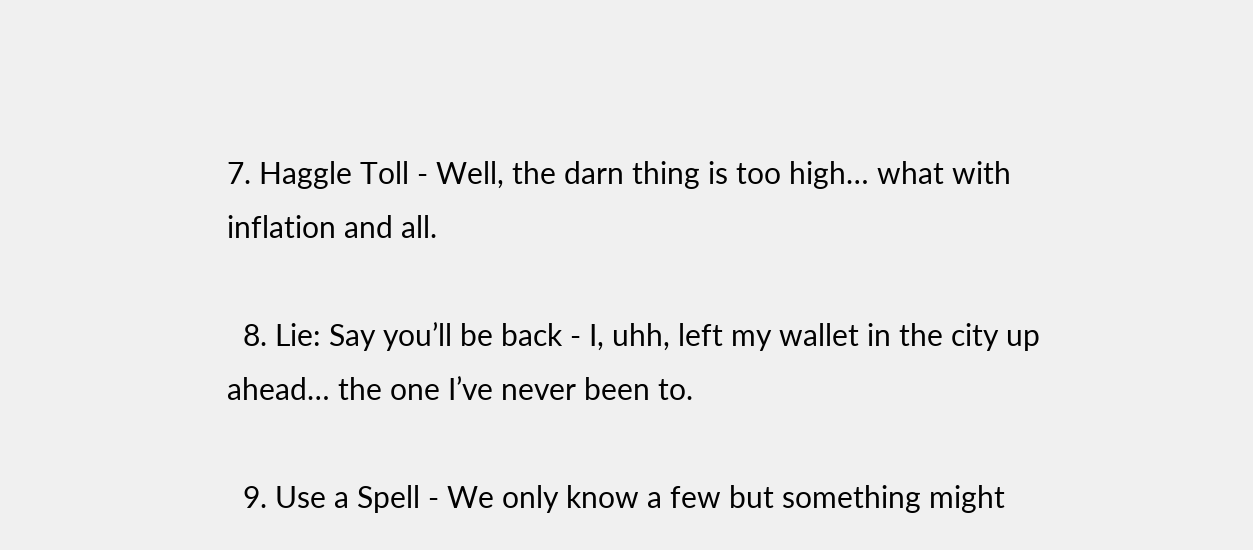7. Haggle Toll - Well, the darn thing is too high… what with inflation and all.

  8. Lie: Say you’ll be back - I, uhh, left my wallet in the city up ahead… the one I’ve never been to.

  9. Use a Spell - We only know a few but something might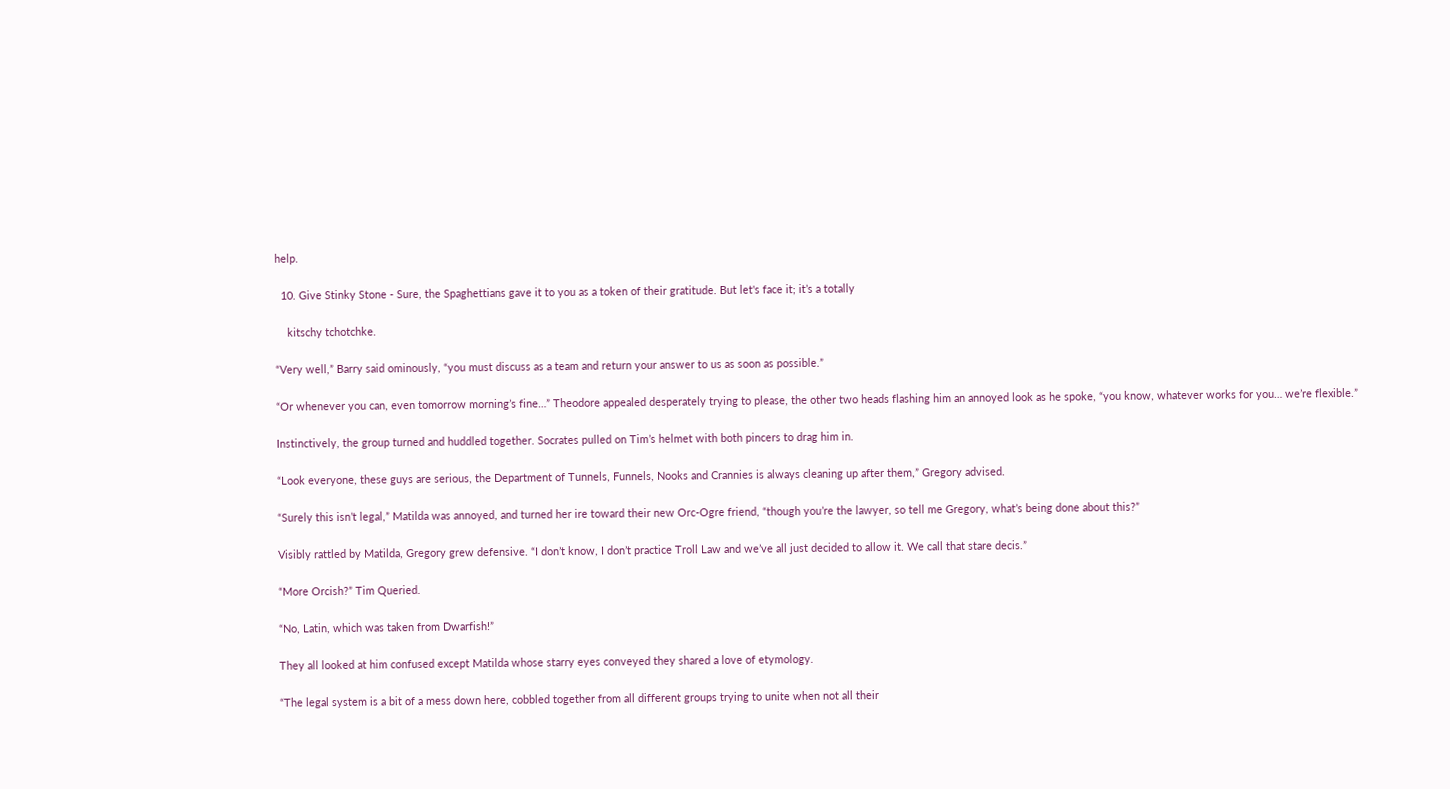help.

  10. Give Stinky Stone - Sure, the Spaghettians gave it to you as a token of their gratitude. But let's face it; it’s a totally

    kitschy tchotchke.

“Very well,” Barry said ominously, “you must discuss as a team and return your answer to us as soon as possible.”

“Or whenever you can, even tomorrow morning’s fine…” Theodore appealed desperately trying to please, the other two heads flashing him an annoyed look as he spoke, “you know, whatever works for you… we’re flexible.”

Instinctively, the group turned and huddled together. Socrates pulled on Tim’s helmet with both pincers to drag him in.

“Look everyone, these guys are serious, the Department of Tunnels, Funnels, Nooks and Crannies is always cleaning up after them,” Gregory advised.

“Surely this isn’t legal,” Matilda was annoyed, and turned her ire toward their new Orc-Ogre friend, “though you’re the lawyer, so tell me Gregory, what’s being done about this?”

Visibly rattled by Matilda, Gregory grew defensive. “I don’t know, I don’t practice Troll Law and we’ve all just decided to allow it. We call that stare decis.”

“More Orcish?” Tim Queried.

“No, Latin, which was taken from Dwarfish!”

They all looked at him confused except Matilda whose starry eyes conveyed they shared a love of etymology.

“The legal system is a bit of a mess down here, cobbled together from all different groups trying to unite when not all their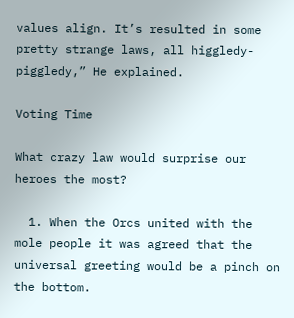values align. It’s resulted in some pretty strange laws, all higgledy-piggledy,” He explained.

Voting Time

What crazy law would surprise our heroes the most?

  1. When the Orcs united with the mole people it was agreed that the universal greeting would be a pinch on the bottom.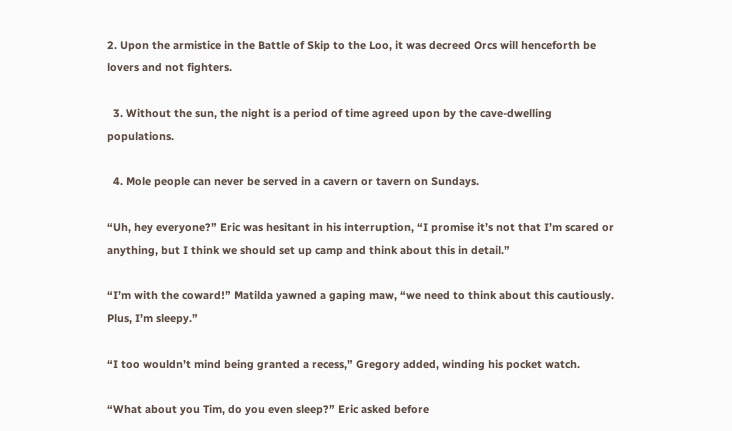2. Upon the armistice in the Battle of Skip to the Loo, it was decreed Orcs will henceforth be lovers and not fighters.

  3. Without the sun, the night is a period of time agreed upon by the cave-dwelling populations.

  4. Mole people can never be served in a cavern or tavern on Sundays.

“Uh, hey everyone?” Eric was hesitant in his interruption, “I promise it’s not that I’m scared or anything, but I think we should set up camp and think about this in detail.”

“I’m with the coward!” Matilda yawned a gaping maw, “we need to think about this cautiously. Plus, I’m sleepy.”

“I too wouldn’t mind being granted a recess,” Gregory added, winding his pocket watch.

“What about you Tim, do you even sleep?” Eric asked before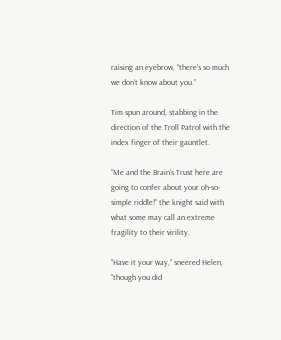raising an eyebrow, “there’s so much we don’t know about you.”

Tim spun around, stabbing in the direction of the Troll Patrol with the index finger of their gauntlet.

“Me and the Brain’s Trust here are going to confer about your oh-so-simple riddle!” the knight said with what some may call an extreme fragility to their virility.

“Have it your way,” sneered Helen, “though you did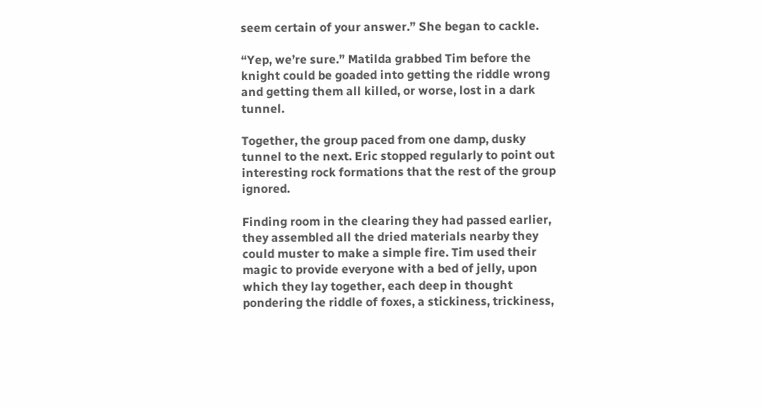seem certain of your answer.” She began to cackle.

“Yep, we’re sure.” Matilda grabbed Tim before the knight could be goaded into getting the riddle wrong and getting them all killed, or worse, lost in a dark tunnel.

Together, the group paced from one damp, dusky tunnel to the next. Eric stopped regularly to point out interesting rock formations that the rest of the group ignored.

Finding room in the clearing they had passed earlier, they assembled all the dried materials nearby they could muster to make a simple fire. Tim used their magic to provide everyone with a bed of jelly, upon which they lay together, each deep in thought pondering the riddle of foxes, a stickiness, trickiness,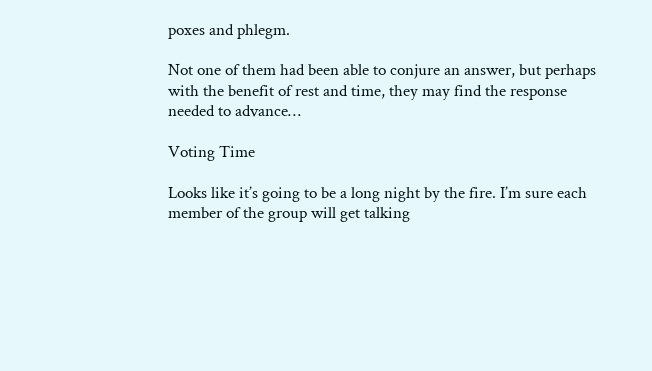poxes and phlegm.

Not one of them had been able to conjure an answer, but perhaps with the benefit of rest and time, they may find the response needed to advance…

Voting Time

Looks like it’s going to be a long night by the fire. I’m sure each member of the group will get talking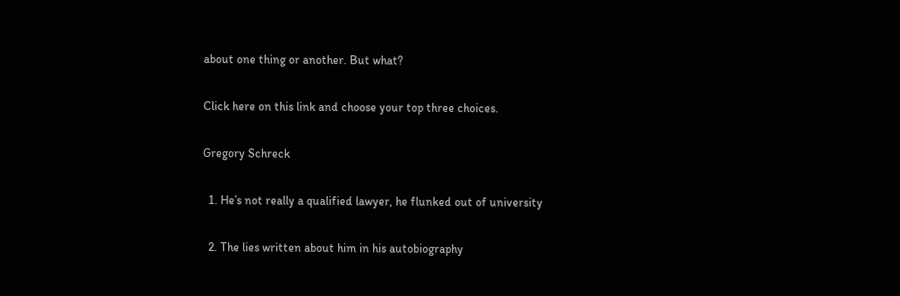about one thing or another. But what?

Click here on this link and choose your top three choices.

Gregory Schreck

  1. He’s not really a qualified lawyer, he flunked out of university

  2. The lies written about him in his autobiography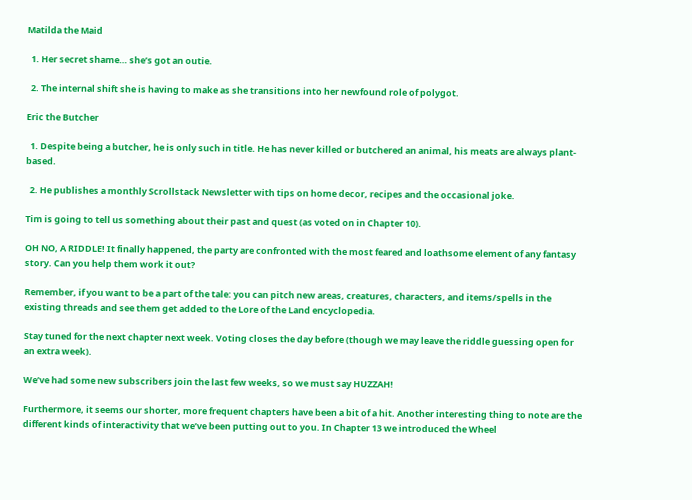Matilda the Maid

  1. Her secret shame… she’s got an outie.

  2. The internal shift she is having to make as she transitions into her newfound role of polygot.

Eric the Butcher

  1. Despite being a butcher, he is only such in title. He has never killed or butchered an animal, his meats are always plant-based.

  2. He publishes a monthly Scrollstack Newsletter with tips on home decor, recipes and the occasional joke.

Tim is going to tell us something about their past and quest (as voted on in Chapter 10).

OH NO, A RIDDLE! It finally happened, the party are confronted with the most feared and loathsome element of any fantasy story. Can you help them work it out?

Remember, if you want to be a part of the tale: you can pitch new areas, creatures, characters, and items/spells in the existing threads and see them get added to the Lore of the Land encyclopedia.

Stay tuned for the next chapter next week. Voting closes the day before (though we may leave the riddle guessing open for an extra week).

We’ve had some new subscribers join the last few weeks, so we must say HUZZAH!

Furthermore, it seems our shorter, more frequent chapters have been a bit of a hit. Another interesting thing to note are the different kinds of interactivity that we’ve been putting out to you. In Chapter 13 we introduced the Wheel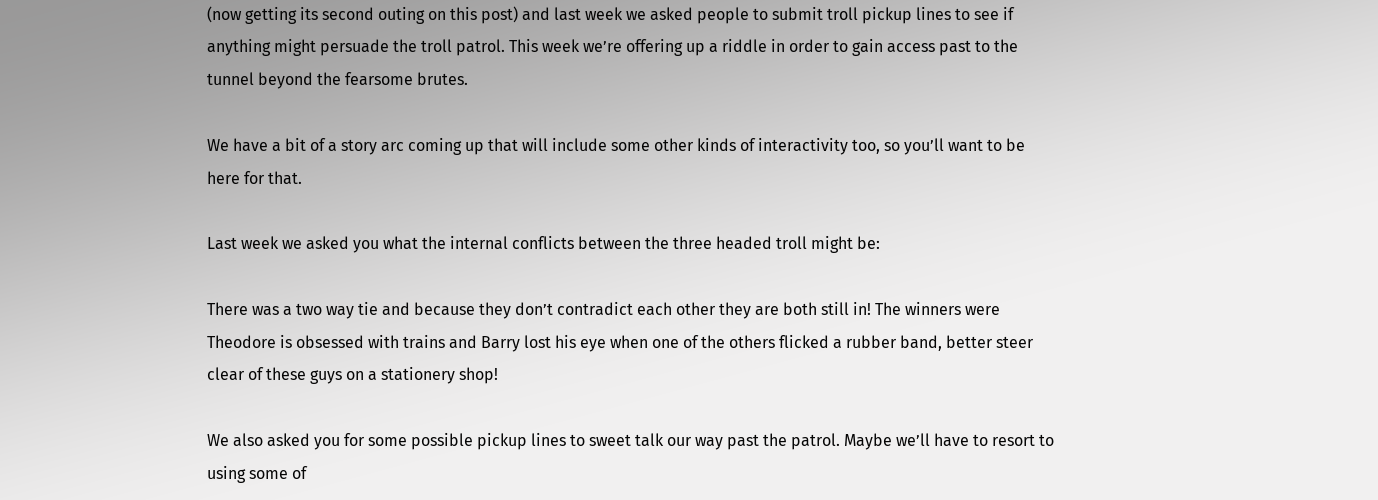(now getting its second outing on this post) and last week we asked people to submit troll pickup lines to see if anything might persuade the troll patrol. This week we’re offering up a riddle in order to gain access past to the tunnel beyond the fearsome brutes.

We have a bit of a story arc coming up that will include some other kinds of interactivity too, so you’ll want to be here for that.

Last week we asked you what the internal conflicts between the three headed troll might be:

There was a two way tie and because they don’t contradict each other they are both still in! The winners were Theodore is obsessed with trains and Barry lost his eye when one of the others flicked a rubber band, better steer clear of these guys on a stationery shop!

We also asked you for some possible pickup lines to sweet talk our way past the patrol. Maybe we’ll have to resort to using some of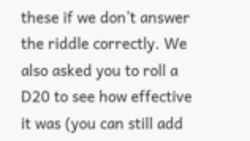these if we don’t answer the riddle correctly. We also asked you to roll a D20 to see how effective it was (you can still add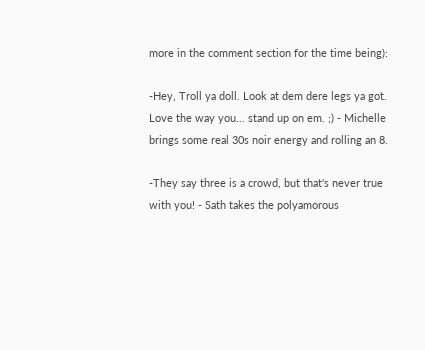more in the comment section for the time being):

-Hey, Troll ya doll. Look at dem dere legs ya got. Love the way you... stand up on em. ;) - Michelle brings some real 30s noir energy and rolling an 8.

-They say three is a crowd, but that's never true with you! - Sath takes the polyamorous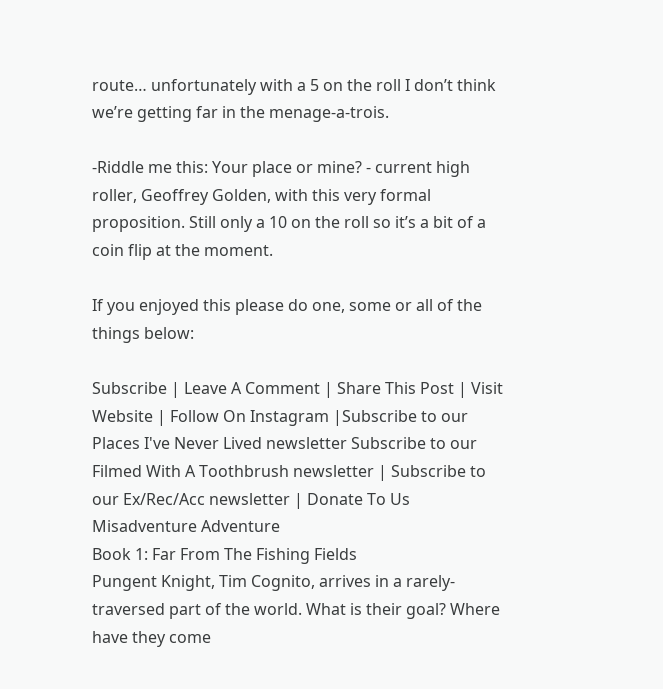route… unfortunately with a 5 on the roll I don’t think we’re getting far in the menage-a-trois.

-Riddle me this: Your place or mine? - current high roller, Geoffrey Golden, with this very formal proposition. Still only a 10 on the roll so it’s a bit of a coin flip at the moment.

If you enjoyed this please do one, some or all of the things below:

Subscribe | Leave A Comment | Share This Post | Visit Website | Follow On Instagram |Subscribe to our Places I've Never Lived newsletter Subscribe to our Filmed With A Toothbrush newsletter | Subscribe to our Ex/Rec/Acc newsletter | Donate To Us
Misadventure Adventure
Book 1: Far From The Fishing Fields
Pungent Knight, Tim Cognito, arrives in a rarely-traversed part of the world. What is their goal? Where have they come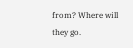from? Where will they go.